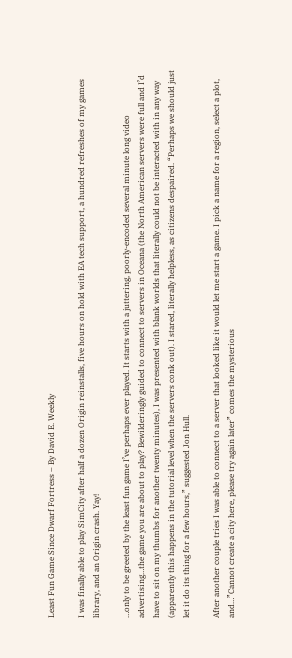Least Fun Game Since Dwarf Fortress – By David E. Weekly

I was finally able to play SimCity after half a dozen Origin reinstalls, five hours on hold with EA tech support, a hundred refreshes of my games library, and an Origin crash. Yay!

…only to be greeted by the least fun game I’ve perhaps ever played. It starts with a juttering, poorly-encoded several minute long video advertising…the game you are about to play? Bewilderingly guided to connect to servers in Oceana (the North American servers were full and I’d have to sit on my thumbs for another twenty minutes), I was presented with blank worlds that literally could not be interacted with in any way (apparently this happens in the tutorial level when the servers conk out). I stared, literally helpless, as citizens despaired. “Perhaps we should just let it do its thing for a few hours,” suggested Jon Hull.

After another couple tries I was able to connect to a server that looked like it would let me start a game. I pick a name for a region, select a plot, and…”Cannot create a city here, please try again later” comes the mysterious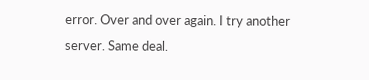error. Over and over again. I try another server. Same deal.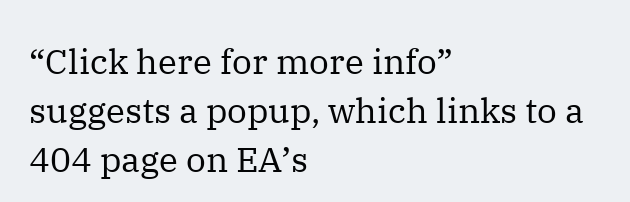“Click here for more info” suggests a popup, which links to a 404 page on EA’s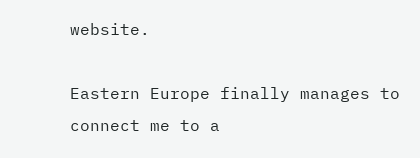website.

Eastern Europe finally manages to connect me to a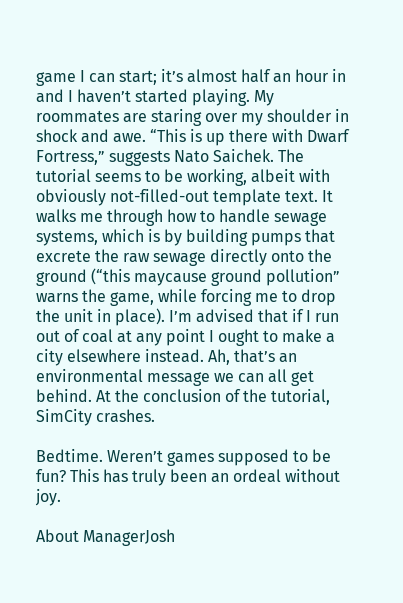game I can start; it’s almost half an hour in and I haven’t started playing. My roommates are staring over my shoulder in shock and awe. “This is up there with Dwarf Fortress,” suggests Nato Saichek. The tutorial seems to be working, albeit with obviously not-filled-out template text. It walks me through how to handle sewage systems, which is by building pumps that excrete the raw sewage directly onto the ground (“this maycause ground pollution” warns the game, while forcing me to drop the unit in place). I’m advised that if I run out of coal at any point I ought to make a city elsewhere instead. Ah, that’s an environmental message we can all get behind. At the conclusion of the tutorial, SimCity crashes.

Bedtime. Weren’t games supposed to be fun? This has truly been an ordeal without joy.

About ManagerJosh